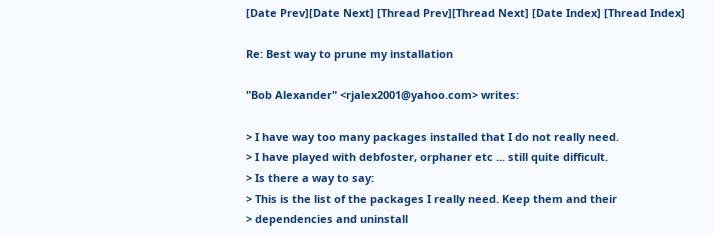[Date Prev][Date Next] [Thread Prev][Thread Next] [Date Index] [Thread Index]

Re: Best way to prune my installation

"Bob Alexander" <rjalex2001@yahoo.com> writes:

> I have way too many packages installed that I do not really need.
> I have played with debfoster, orphaner etc ... still quite difficult.
> Is there a way to say:
> This is the list of the packages I really need. Keep them and their
> dependencies and uninstall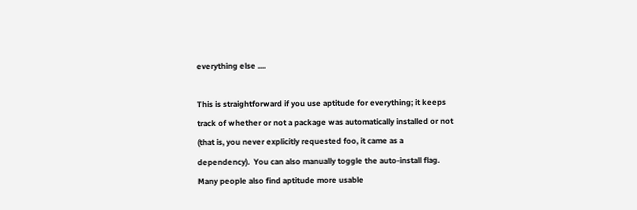everything else ....

This is straightforward if you use aptitude for everything; it keeps
track of whether or not a package was automatically installed or not
(that is, you never explicitly requested foo, it came as a
dependency).  You can also manually toggle the auto-install flag.
Many people also find aptitude more usable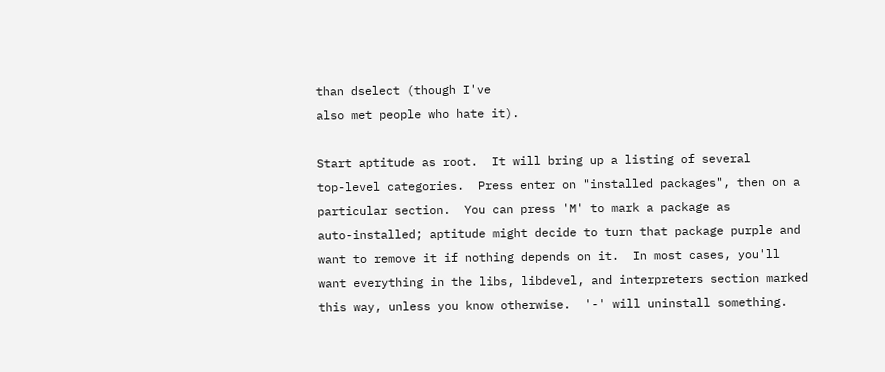than dselect (though I've
also met people who hate it).

Start aptitude as root.  It will bring up a listing of several
top-level categories.  Press enter on "installed packages", then on a
particular section.  You can press 'M' to mark a package as
auto-installed; aptitude might decide to turn that package purple and
want to remove it if nothing depends on it.  In most cases, you'll
want everything in the libs, libdevel, and interpreters section marked
this way, unless you know otherwise.  '-' will uninstall something.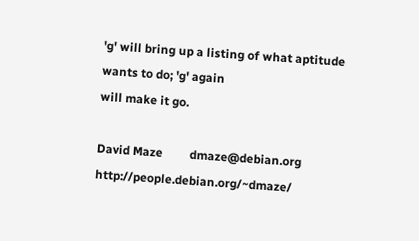'g' will bring up a listing of what aptitude wants to do; 'g' again
will make it go.

David Maze         dmaze@debian.org      http://people.debian.org/~dmaze/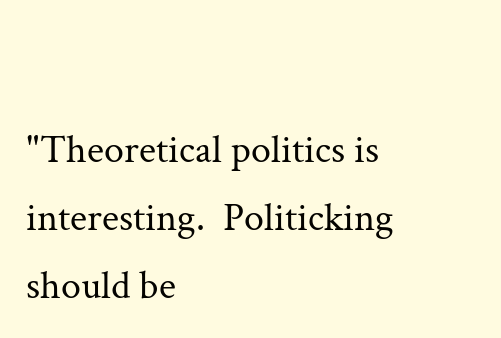"Theoretical politics is interesting.  Politicking should be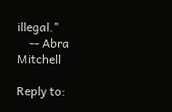illegal."
    -- Abra Mitchell

Reply to: